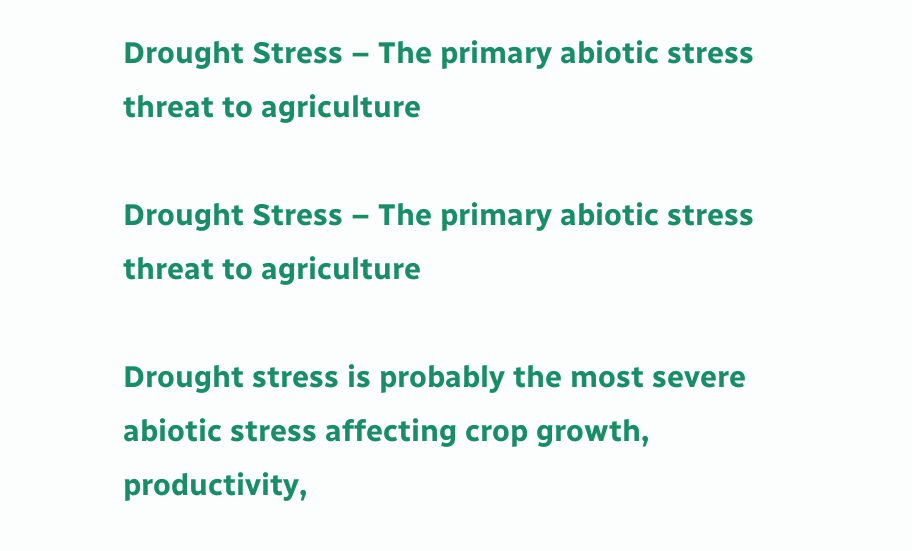Drought Stress – The primary abiotic stress threat to agriculture

Drought Stress – The primary abiotic stress threat to agriculture

Drought stress is probably the most severe abiotic stress affecting crop growth, productivity,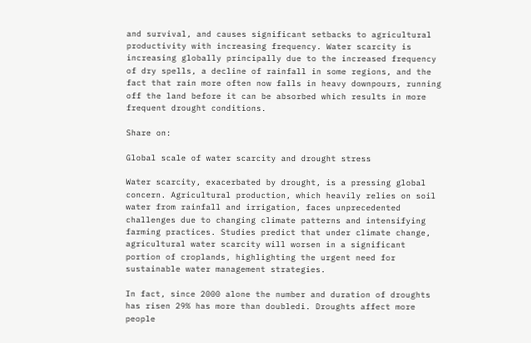and survival, and causes significant setbacks to agricultural productivity with increasing frequency. Water scarcity is increasing globally principally due to the increased frequency of dry spells, a decline of rainfall in some regions, and the fact that rain more often now falls in heavy downpours, running off the land before it can be absorbed which results in more frequent drought conditions.

Share on:

Global scale of water scarcity and drought stress

Water scarcity, exacerbated by drought, is a pressing global concern. Agricultural production, which heavily relies on soil water from rainfall and irrigation, faces unprecedented challenges due to changing climate patterns and intensifying farming practices. Studies predict that under climate change, agricultural water scarcity will worsen in a significant portion of croplands, highlighting the urgent need for sustainable water management strategies.

In fact, since 2000 alone the number and duration of droughts has risen 29% has more than doubledi. Droughts affect more people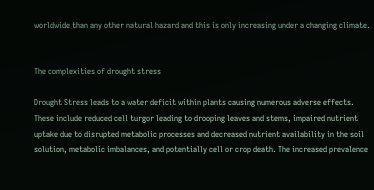worldwide than any other natural hazard and this is only increasing under a changing climate.


The complexities of drought stress

Drought Stress leads to a water deficit within plants causing numerous adverse effects. These include reduced cell turgor leading to drooping leaves and stems, impaired nutrient uptake due to disrupted metabolic processes and decreased nutrient availability in the soil solution, metabolic imbalances, and potentially cell or crop death. The increased prevalence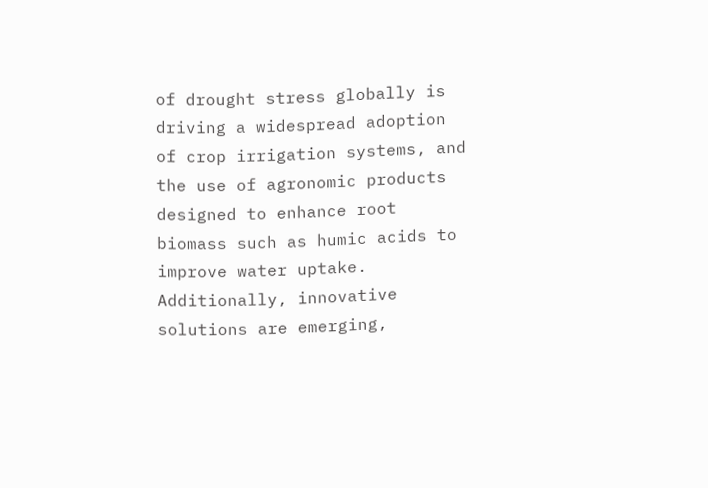of drought stress globally is driving a widespread adoption of crop irrigation systems, and the use of agronomic products designed to enhance root biomass such as humic acids to improve water uptake. Additionally, innovative solutions are emerging,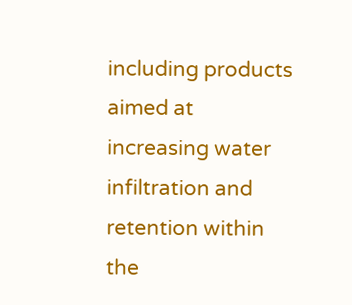including products aimed at increasing water infiltration and retention within the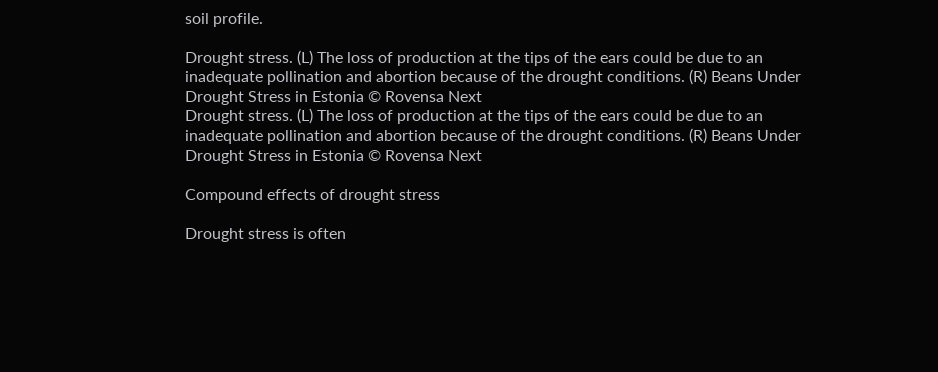soil profile.

Drought stress. (L) The loss of production at the tips of the ears could be due to an inadequate pollination and abortion because of the drought conditions. (R) Beans Under Drought Stress in Estonia © Rovensa Next
Drought stress. (L) The loss of production at the tips of the ears could be due to an inadequate pollination and abortion because of the drought conditions. (R) Beans Under Drought Stress in Estonia © Rovensa Next

Compound effects of drought stress

Drought stress is often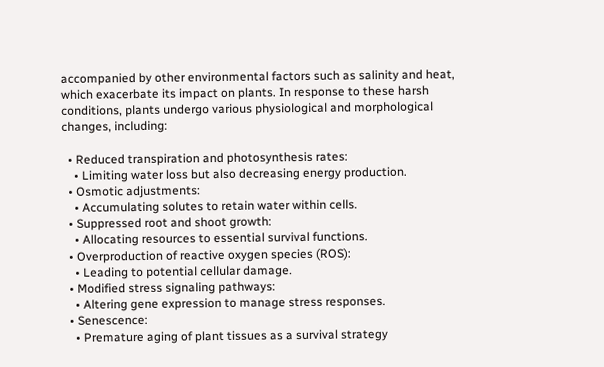accompanied by other environmental factors such as salinity and heat, which exacerbate its impact on plants. In response to these harsh conditions, plants undergo various physiological and morphological changes, including:

  • Reduced transpiration and photosynthesis rates:
    • Limiting water loss but also decreasing energy production.
  • Osmotic adjustments:
    • Accumulating solutes to retain water within cells.
  • Suppressed root and shoot growth:
    • Allocating resources to essential survival functions.
  • Overproduction of reactive oxygen species (ROS):
    • Leading to potential cellular damage.
  • Modified stress signaling pathways:
    • Altering gene expression to manage stress responses.
  • Senescence:
    • Premature aging of plant tissues as a survival strategy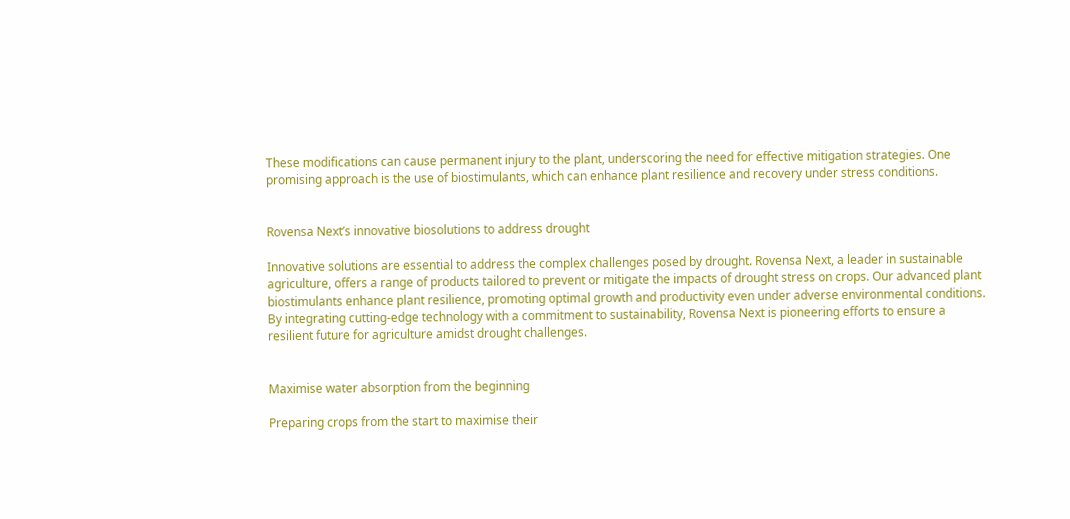These modifications can cause permanent injury to the plant, underscoring the need for effective mitigation strategies. One promising approach is the use of biostimulants, which can enhance plant resilience and recovery under stress conditions.


Rovensa Next’s innovative biosolutions to address drought

Innovative solutions are essential to address the complex challenges posed by drought. Rovensa Next, a leader in sustainable agriculture, offers a range of products tailored to prevent or mitigate the impacts of drought stress on crops. Our advanced plant biostimulants enhance plant resilience, promoting optimal growth and productivity even under adverse environmental conditions. By integrating cutting-edge technology with a commitment to sustainability, Rovensa Next is pioneering efforts to ensure a resilient future for agriculture amidst drought challenges.


Maximise water absorption from the beginning

Preparing crops from the start to maximise their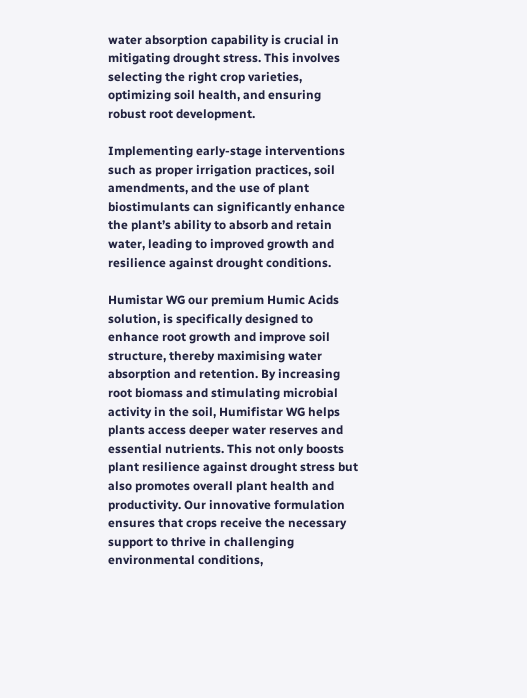water absorption capability is crucial in mitigating drought stress. This involves selecting the right crop varieties, optimizing soil health, and ensuring robust root development.

Implementing early-stage interventions such as proper irrigation practices, soil amendments, and the use of plant biostimulants can significantly enhance the plant’s ability to absorb and retain water, leading to improved growth and resilience against drought conditions.

Humistar WG our premium Humic Acids solution, is specifically designed to enhance root growth and improve soil structure, thereby maximising water absorption and retention. By increasing root biomass and stimulating microbial activity in the soil, Humifistar WG helps plants access deeper water reserves and essential nutrients. This not only boosts plant resilience against drought stress but also promotes overall plant health and productivity. Our innovative formulation ensures that crops receive the necessary support to thrive in challenging environmental conditions,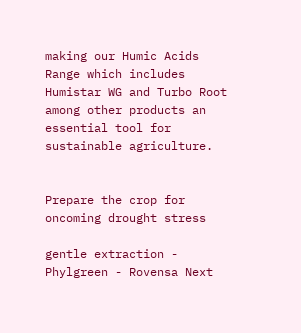making our Humic Acids Range which includes Humistar WG and Turbo Root among other products an essential tool for sustainable agriculture.


Prepare the crop for oncoming drought stress

gentle extraction - Phylgreen - Rovensa Next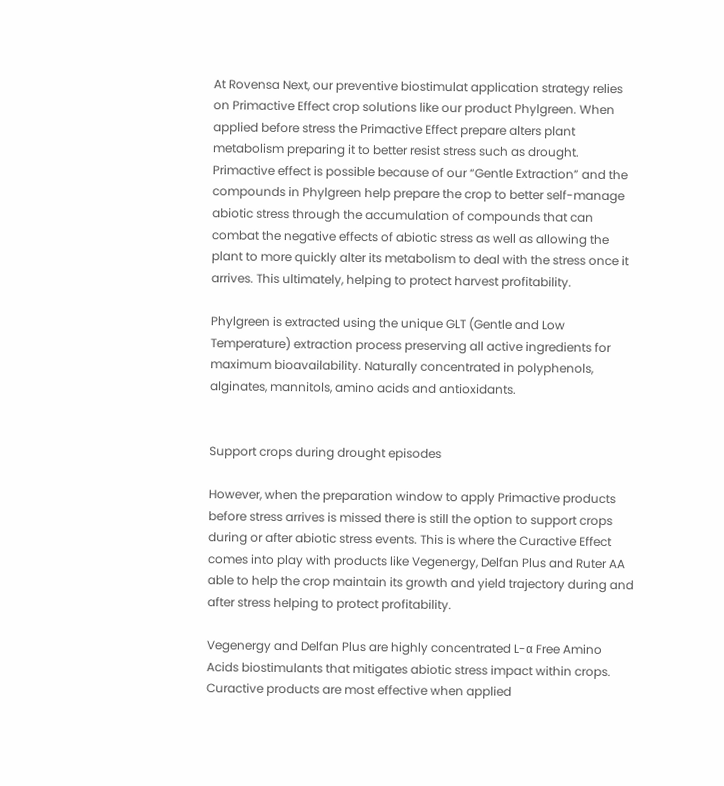At Rovensa Next, our preventive biostimulat application strategy relies on Primactive Effect crop solutions like our product Phylgreen. When applied before stress the Primactive Effect prepare alters plant metabolism preparing it to better resist stress such as drought. Primactive effect is possible because of our “Gentle Extraction” and the compounds in Phylgreen help prepare the crop to better self-manage abiotic stress through the accumulation of compounds that can combat the negative effects of abiotic stress as well as allowing the plant to more quickly alter its metabolism to deal with the stress once it arrives. This ultimately, helping to protect harvest profitability.

Phylgreen is extracted using the unique GLT (Gentle and Low Temperature) extraction process preserving all active ingredients for maximum bioavailability. Naturally concentrated in polyphenols, alginates, mannitols, amino acids and antioxidants.


Support crops during drought episodes

However, when the preparation window to apply Primactive products before stress arrives is missed there is still the option to support crops during or after abiotic stress events. This is where the Curactive Effect comes into play with products like Vegenergy, Delfan Plus and Ruter AA able to help the crop maintain its growth and yield trajectory during and after stress helping to protect profitability.

Vegenergy and Delfan Plus are highly concentrated L-α Free Amino Acids biostimulants that mitigates abiotic stress impact within crops. Curactive products are most effective when applied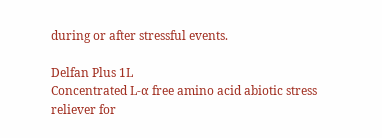during or after stressful events.

Delfan Plus 1L
Concentrated L-α free amino acid abiotic stress reliever for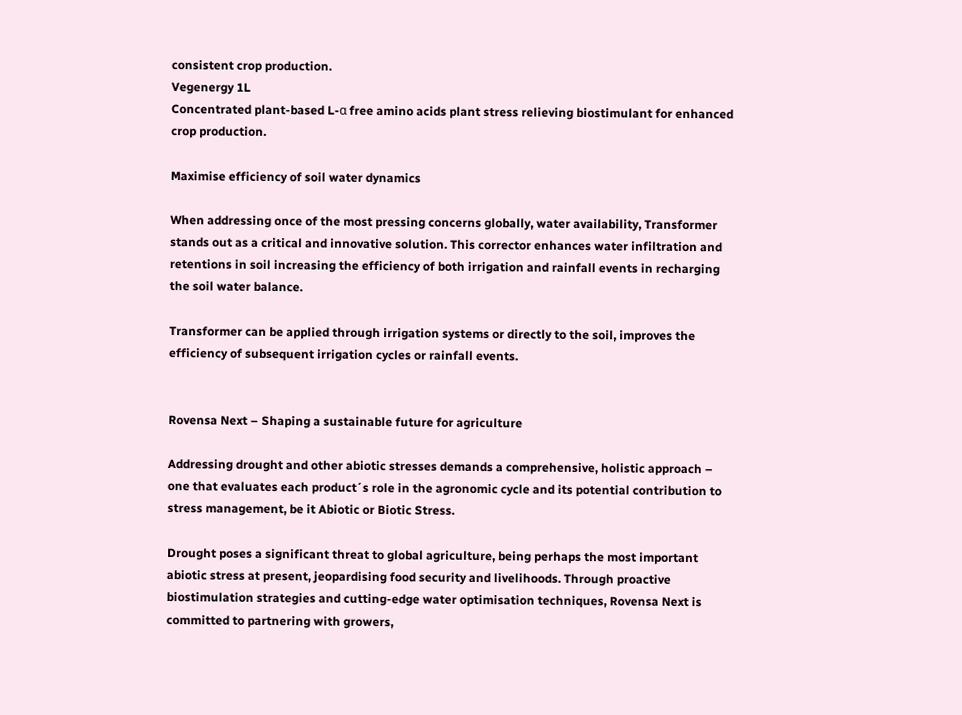consistent crop production.
Vegenergy 1L
Concentrated plant-based L-α free amino acids plant stress relieving biostimulant for enhanced crop production.

Maximise efficiency of soil water dynamics

When addressing once of the most pressing concerns globally, water availability, Transformer stands out as a critical and innovative solution. This corrector enhances water infiltration and retentions in soil increasing the efficiency of both irrigation and rainfall events in recharging the soil water balance.

Transformer can be applied through irrigation systems or directly to the soil, improves the efficiency of subsequent irrigation cycles or rainfall events.


Rovensa Next – Shaping a sustainable future for agriculture

Addressing drought and other abiotic stresses demands a comprehensive, holistic approach – one that evaluates each product´s role in the agronomic cycle and its potential contribution to stress management, be it Abiotic or Biotic Stress.

Drought poses a significant threat to global agriculture, being perhaps the most important abiotic stress at present, jeopardising food security and livelihoods. Through proactive biostimulation strategies and cutting-edge water optimisation techniques, Rovensa Next is committed to partnering with growers,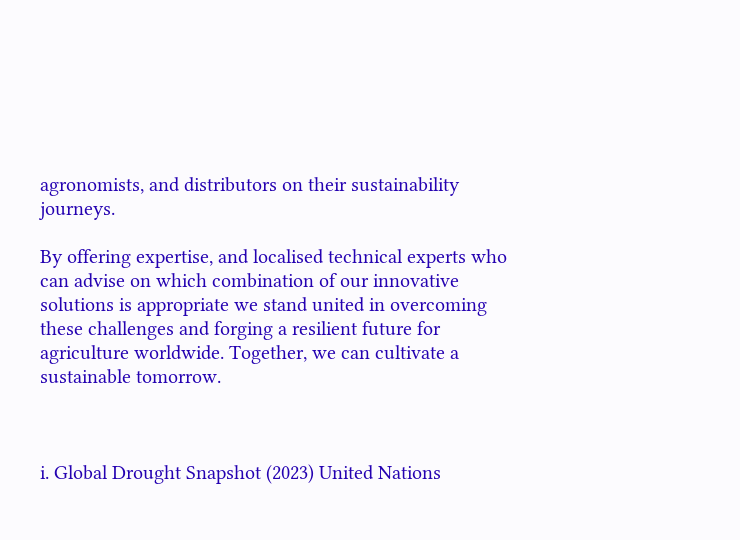agronomists, and distributors on their sustainability journeys.

By offering expertise, and localised technical experts who can advise on which combination of our innovative solutions is appropriate we stand united in overcoming these challenges and forging a resilient future for agriculture worldwide. Together, we can cultivate a sustainable tomorrow.



i. Global Drought Snapshot (2023) United Nations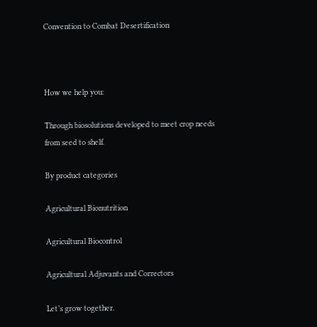Convention to Combat Desertification



How we help you:

Through biosolutions developed to meet crop needs from seed to shelf.

By product categories

Agricultural Bionutrition

Agricultural Biocontrol

Agricultural Adjuvants and Correctors

Let’s grow together.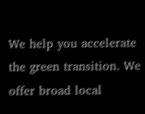We help you accelerate the green transition. We offer broad local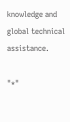knowledge and global technical assistance.

"*"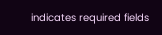indicates required fields